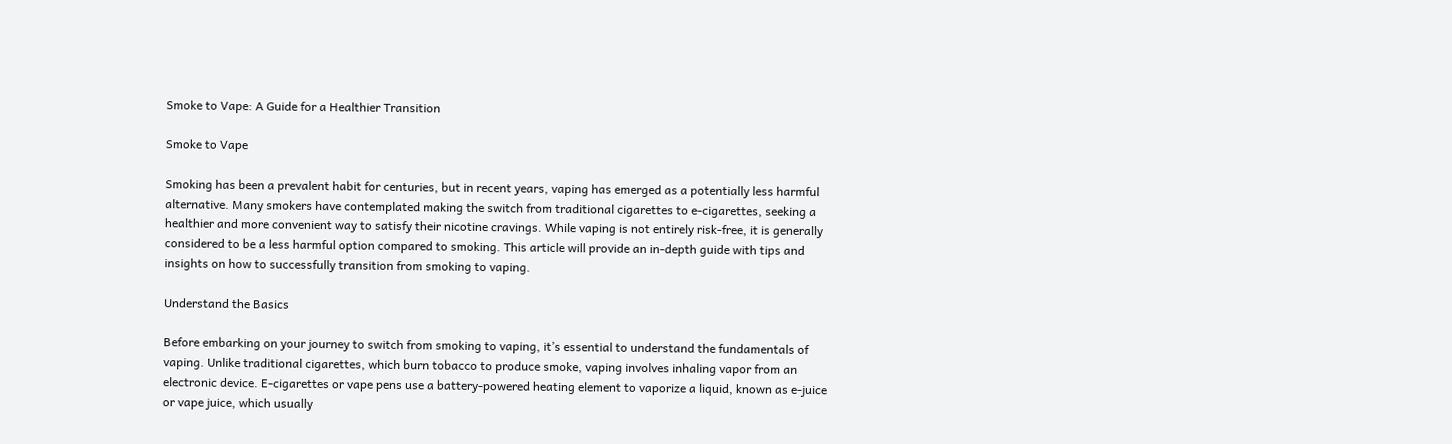Smoke to Vape: A Guide for a Healthier Transition

Smoke to Vape

Smoking has been a prevalent habit for centuries, but in recent years, vaping has emerged as a potentially less harmful alternative. Many smokers have contemplated making the switch from traditional cigarettes to e-cigarettes, seeking a healthier and more convenient way to satisfy their nicotine cravings. While vaping is not entirely risk-free, it is generally considered to be a less harmful option compared to smoking. This article will provide an in-depth guide with tips and insights on how to successfully transition from smoking to vaping.

Understand the Basics

Before embarking on your journey to switch from smoking to vaping, it’s essential to understand the fundamentals of vaping. Unlike traditional cigarettes, which burn tobacco to produce smoke, vaping involves inhaling vapor from an electronic device. E-cigarettes or vape pens use a battery-powered heating element to vaporize a liquid, known as e-juice or vape juice, which usually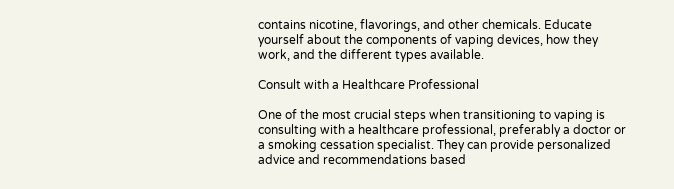contains nicotine, flavorings, and other chemicals. Educate yourself about the components of vaping devices, how they work, and the different types available.

Consult with a Healthcare Professional

One of the most crucial steps when transitioning to vaping is consulting with a healthcare professional, preferably a doctor or a smoking cessation specialist. They can provide personalized advice and recommendations based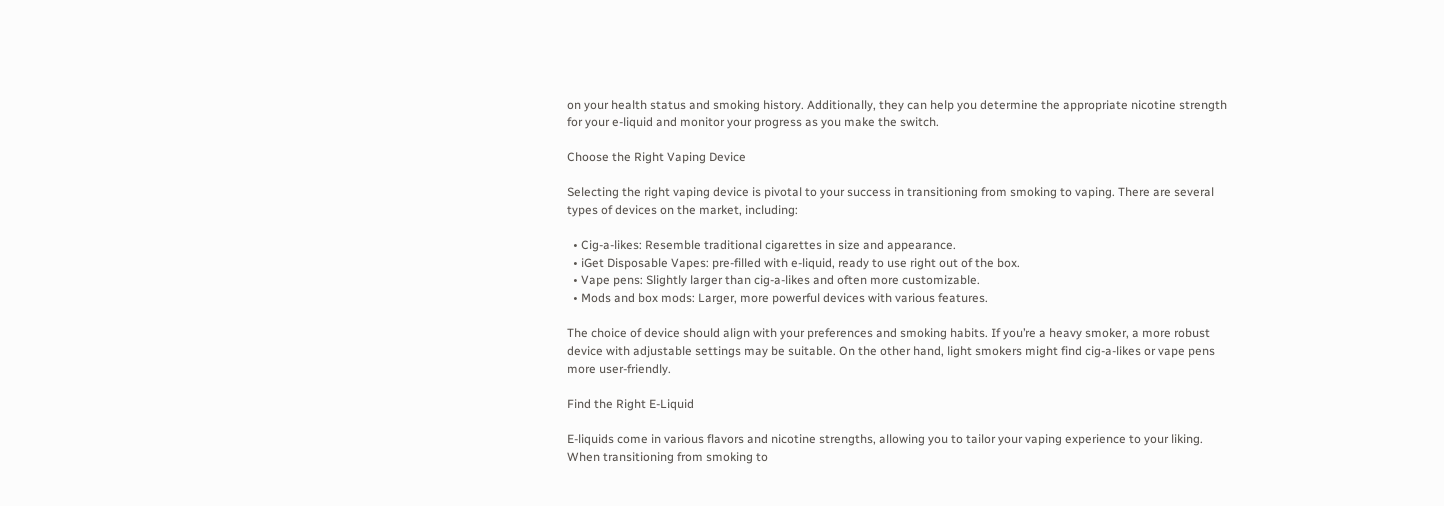on your health status and smoking history. Additionally, they can help you determine the appropriate nicotine strength for your e-liquid and monitor your progress as you make the switch.

Choose the Right Vaping Device

Selecting the right vaping device is pivotal to your success in transitioning from smoking to vaping. There are several types of devices on the market, including:

  • Cig-a-likes: Resemble traditional cigarettes in size and appearance.
  • iGet Disposable Vapes: pre-filled with e-liquid, ready to use right out of the box.
  • Vape pens: Slightly larger than cig-a-likes and often more customizable.
  • Mods and box mods: Larger, more powerful devices with various features.

The choice of device should align with your preferences and smoking habits. If you’re a heavy smoker, a more robust device with adjustable settings may be suitable. On the other hand, light smokers might find cig-a-likes or vape pens more user-friendly.

Find the Right E-Liquid

E-liquids come in various flavors and nicotine strengths, allowing you to tailor your vaping experience to your liking. When transitioning from smoking to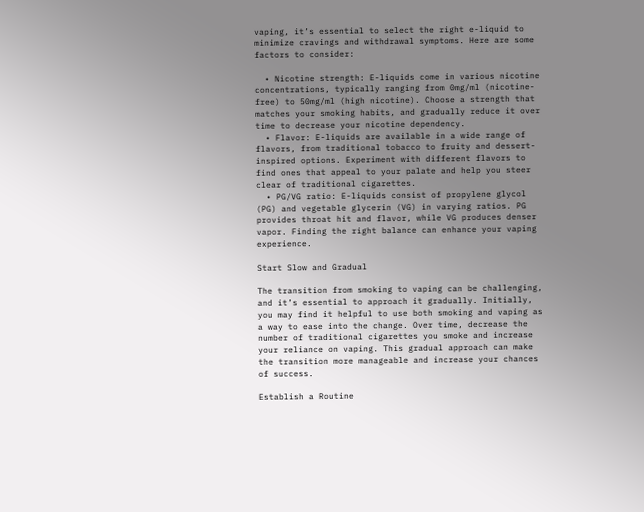vaping, it’s essential to select the right e-liquid to minimize cravings and withdrawal symptoms. Here are some factors to consider:

  • Nicotine strength: E-liquids come in various nicotine concentrations, typically ranging from 0mg/ml (nicotine-free) to 50mg/ml (high nicotine). Choose a strength that matches your smoking habits, and gradually reduce it over time to decrease your nicotine dependency.
  • Flavor: E-liquids are available in a wide range of flavors, from traditional tobacco to fruity and dessert-inspired options. Experiment with different flavors to find ones that appeal to your palate and help you steer clear of traditional cigarettes.
  • PG/VG ratio: E-liquids consist of propylene glycol (PG) and vegetable glycerin (VG) in varying ratios. PG provides throat hit and flavor, while VG produces denser vapor. Finding the right balance can enhance your vaping experience.

Start Slow and Gradual

The transition from smoking to vaping can be challenging, and it’s essential to approach it gradually. Initially, you may find it helpful to use both smoking and vaping as a way to ease into the change. Over time, decrease the number of traditional cigarettes you smoke and increase your reliance on vaping. This gradual approach can make the transition more manageable and increase your chances of success.

Establish a Routine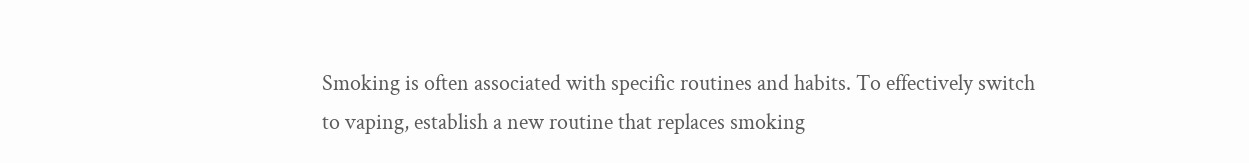Smoking is often associated with specific routines and habits. To effectively switch to vaping, establish a new routine that replaces smoking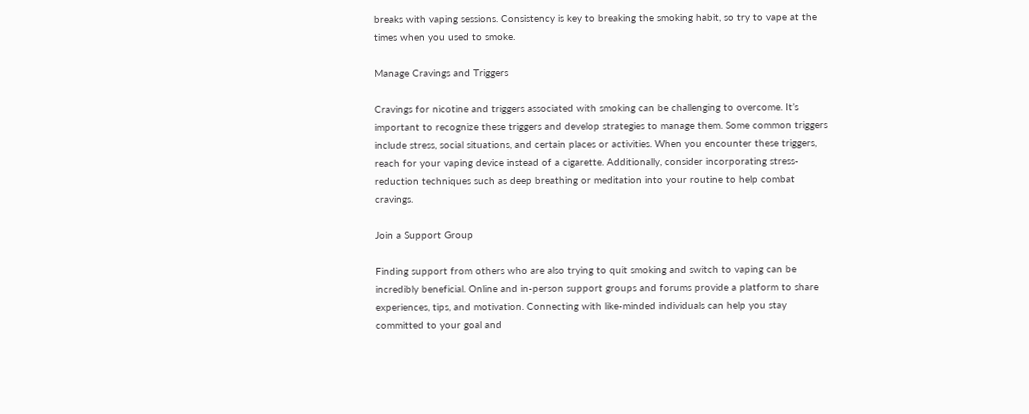breaks with vaping sessions. Consistency is key to breaking the smoking habit, so try to vape at the times when you used to smoke.

Manage Cravings and Triggers

Cravings for nicotine and triggers associated with smoking can be challenging to overcome. It’s important to recognize these triggers and develop strategies to manage them. Some common triggers include stress, social situations, and certain places or activities. When you encounter these triggers, reach for your vaping device instead of a cigarette. Additionally, consider incorporating stress-reduction techniques such as deep breathing or meditation into your routine to help combat cravings.

Join a Support Group

Finding support from others who are also trying to quit smoking and switch to vaping can be incredibly beneficial. Online and in-person support groups and forums provide a platform to share experiences, tips, and motivation. Connecting with like-minded individuals can help you stay committed to your goal and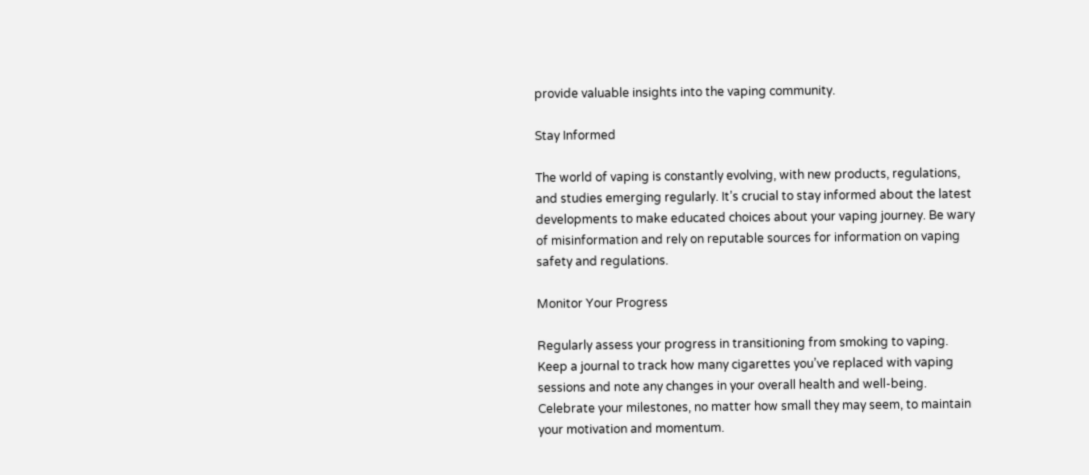provide valuable insights into the vaping community.

Stay Informed

The world of vaping is constantly evolving, with new products, regulations, and studies emerging regularly. It’s crucial to stay informed about the latest developments to make educated choices about your vaping journey. Be wary of misinformation and rely on reputable sources for information on vaping safety and regulations.

Monitor Your Progress

Regularly assess your progress in transitioning from smoking to vaping. Keep a journal to track how many cigarettes you’ve replaced with vaping sessions and note any changes in your overall health and well-being. Celebrate your milestones, no matter how small they may seem, to maintain your motivation and momentum.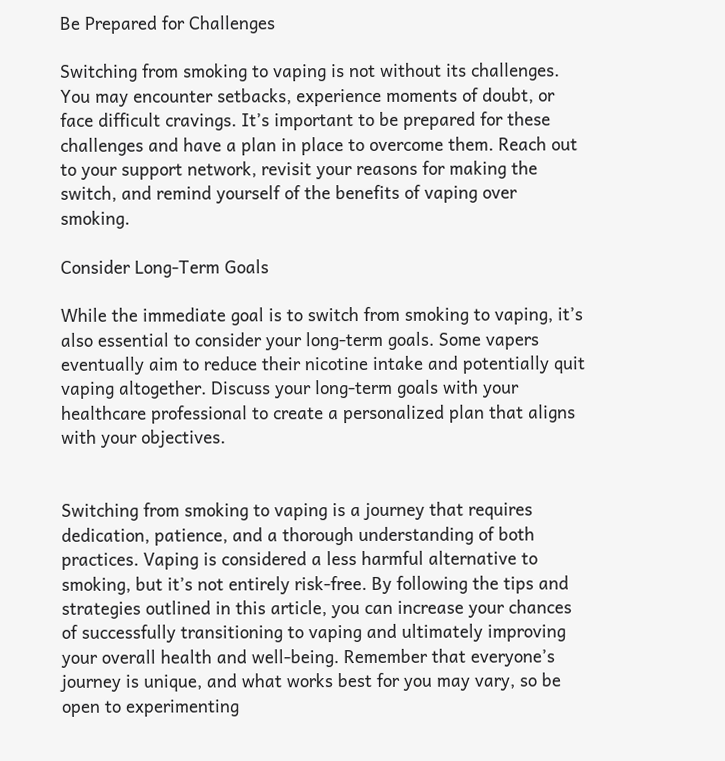Be Prepared for Challenges

Switching from smoking to vaping is not without its challenges. You may encounter setbacks, experience moments of doubt, or face difficult cravings. It’s important to be prepared for these challenges and have a plan in place to overcome them. Reach out to your support network, revisit your reasons for making the switch, and remind yourself of the benefits of vaping over smoking.

Consider Long-Term Goals

While the immediate goal is to switch from smoking to vaping, it’s also essential to consider your long-term goals. Some vapers eventually aim to reduce their nicotine intake and potentially quit vaping altogether. Discuss your long-term goals with your healthcare professional to create a personalized plan that aligns with your objectives.


Switching from smoking to vaping is a journey that requires dedication, patience, and a thorough understanding of both practices. Vaping is considered a less harmful alternative to smoking, but it’s not entirely risk-free. By following the tips and strategies outlined in this article, you can increase your chances of successfully transitioning to vaping and ultimately improving your overall health and well-being. Remember that everyone’s journey is unique, and what works best for you may vary, so be open to experimenting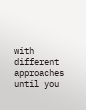with different approaches until you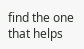find the one that helps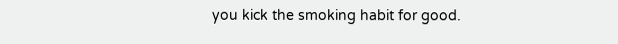you kick the smoking habit for good.